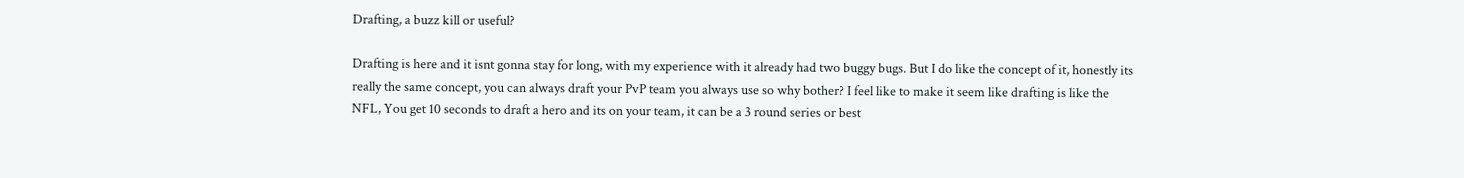Drafting, a buzz kill or useful?

Drafting is here and it isnt gonna stay for long, with my experience with it already had two buggy bugs. But I do like the concept of it, honestly its really the same concept, you can always draft your PvP team you always use so why bother? I feel like to make it seem like drafting is like the NFL, You get 10 seconds to draft a hero and its on your team, it can be a 3 round series or best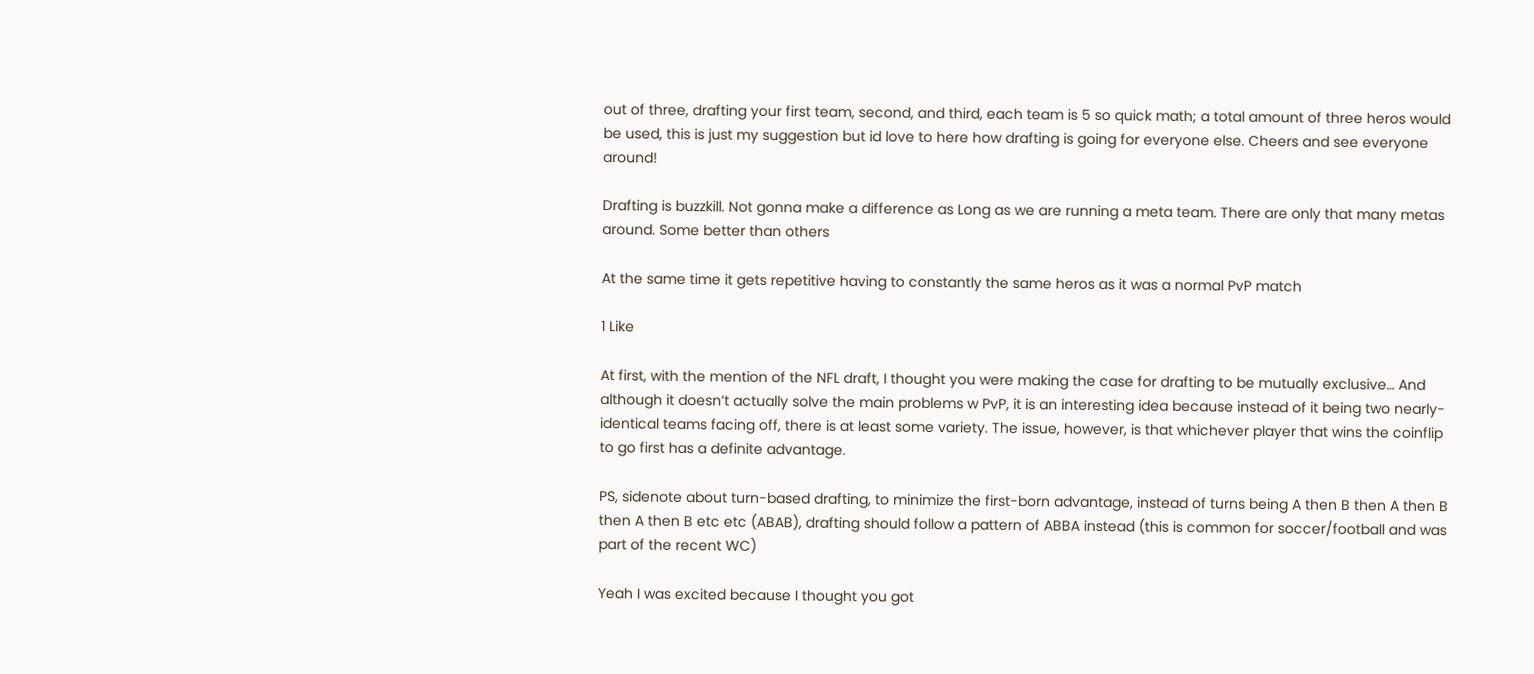out of three, drafting your first team, second, and third, each team is 5 so quick math; a total amount of three heros would be used, this is just my suggestion but id love to here how drafting is going for everyone else. Cheers and see everyone around!

Drafting is buzzkill. Not gonna make a difference as Long as we are running a meta team. There are only that many metas around. Some better than others

At the same time it gets repetitive having to constantly the same heros as it was a normal PvP match

1 Like

At first, with the mention of the NFL draft, I thought you were making the case for drafting to be mutually exclusive… And although it doesn’t actually solve the main problems w PvP, it is an interesting idea because instead of it being two nearly-identical teams facing off, there is at least some variety. The issue, however, is that whichever player that wins the coinflip to go first has a definite advantage.

PS, sidenote about turn-based drafting, to minimize the first-born advantage, instead of turns being A then B then A then B then A then B etc etc (ABAB), drafting should follow a pattern of ABBA instead (this is common for soccer/football and was part of the recent WC)

Yeah I was excited because I thought you got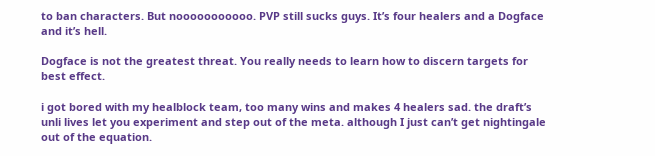to ban characters. But nooooooooooo. PVP still sucks guys. It’s four healers and a Dogface and it’s hell.

Dogface is not the greatest threat. You really needs to learn how to discern targets for best effect.

i got bored with my healblock team, too many wins and makes 4 healers sad. the draft’s unli lives let you experiment and step out of the meta. although I just can’t get nightingale out of the equation.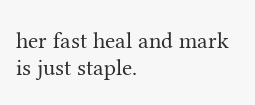her fast heal and mark is just staple.